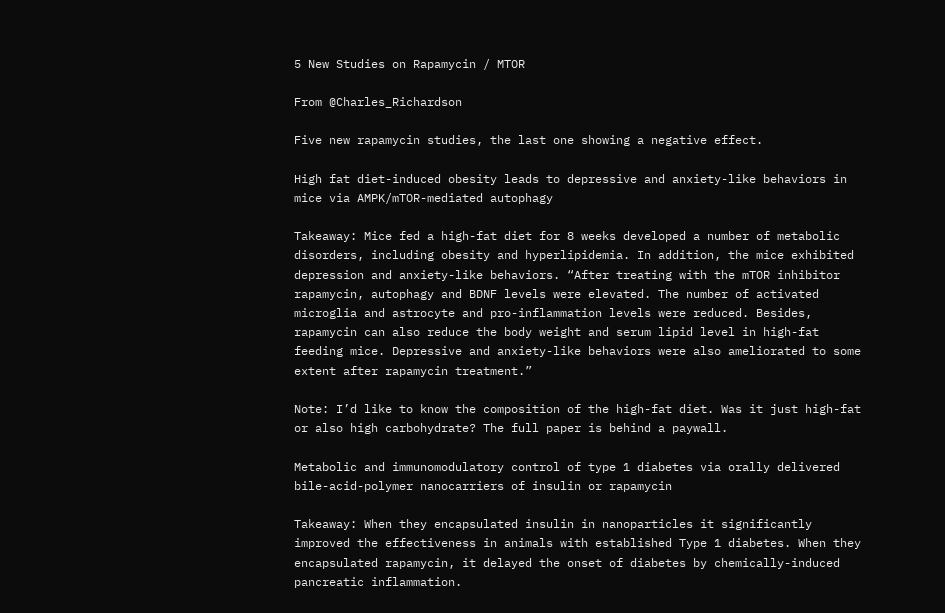5 New Studies on Rapamycin / MTOR

From @Charles_Richardson

Five new rapamycin studies, the last one showing a negative effect.

High fat diet-induced obesity leads to depressive and anxiety-like behaviors in mice via AMPK/mTOR-mediated autophagy

Takeaway: Mice fed a high-fat diet for 8 weeks developed a number of metabolic disorders, including obesity and hyperlipidemia. In addition, the mice exhibited depression and anxiety-like behaviors. “After treating with the mTOR inhibitor rapamycin, autophagy and BDNF levels were elevated. The number of activated microglia and astrocyte and pro-inflammation levels were reduced. Besides, rapamycin can also reduce the body weight and serum lipid level in high-fat feeding mice. Depressive and anxiety-like behaviors were also ameliorated to some extent after rapamycin treatment.”

Note: I’d like to know the composition of the high-fat diet. Was it just high-fat or also high carbohydrate? The full paper is behind a paywall.

Metabolic and immunomodulatory control of type 1 diabetes via orally delivered bile-acid-polymer nanocarriers of insulin or rapamycin

Takeaway: When they encapsulated insulin in nanoparticles it significantly improved the effectiveness in animals with established Type 1 diabetes. When they encapsulated rapamycin, it delayed the onset of diabetes by chemically-induced pancreatic inflammation.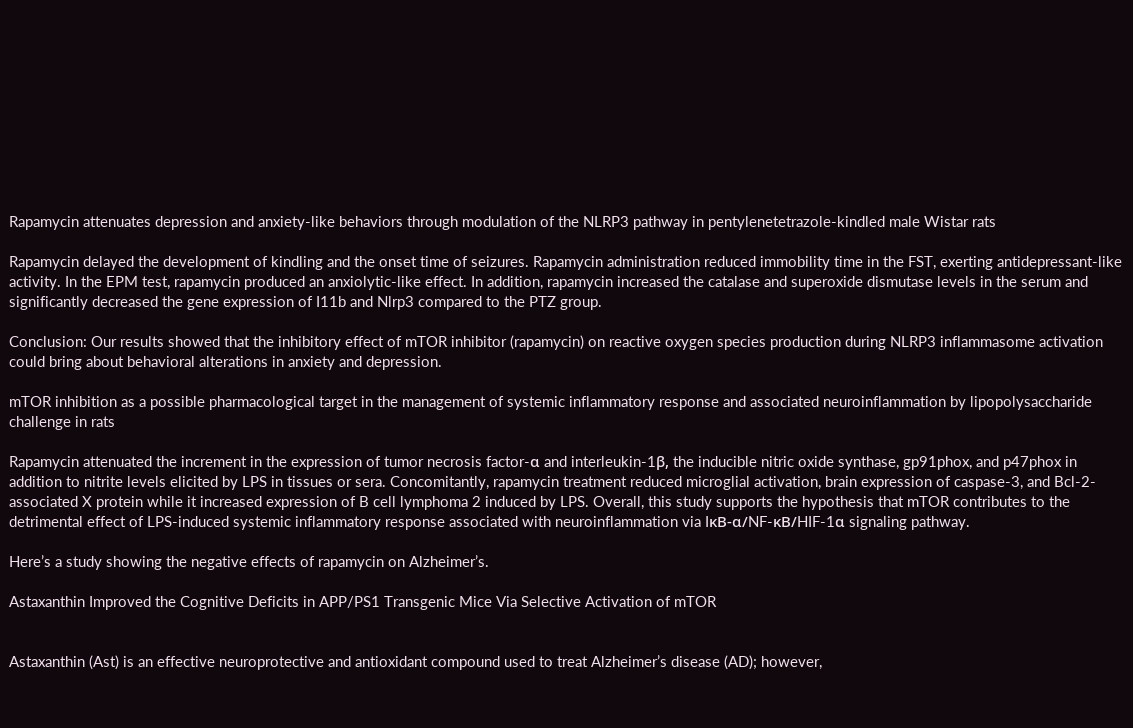Rapamycin attenuates depression and anxiety-like behaviors through modulation of the NLRP3 pathway in pentylenetetrazole-kindled male Wistar rats

Rapamycin delayed the development of kindling and the onset time of seizures. Rapamycin administration reduced immobility time in the FST, exerting antidepressant-like activity. In the EPM test, rapamycin produced an anxiolytic-like effect. In addition, rapamycin increased the catalase and superoxide dismutase levels in the serum and significantly decreased the gene expression of I11b and Nlrp3 compared to the PTZ group.

Conclusion: Our results showed that the inhibitory effect of mTOR inhibitor (rapamycin) on reactive oxygen species production during NLRP3 inflammasome activation could bring about behavioral alterations in anxiety and depression.

mTOR inhibition as a possible pharmacological target in the management of systemic inflammatory response and associated neuroinflammation by lipopolysaccharide challenge in rats

Rapamycin attenuated the increment in the expression of tumor necrosis factor-α and interleukin-1β, the inducible nitric oxide synthase, gp91phox, and p47phox in addition to nitrite levels elicited by LPS in tissues or sera. Concomitantly, rapamycin treatment reduced microglial activation, brain expression of caspase-3, and Bcl-2-associated X protein while it increased expression of B cell lymphoma 2 induced by LPS. Overall, this study supports the hypothesis that mTOR contributes to the detrimental effect of LPS-induced systemic inflammatory response associated with neuroinflammation via IκB-α/NF-κB/HIF-1α signaling pathway.

Here’s a study showing the negative effects of rapamycin on Alzheimer’s.

Astaxanthin Improved the Cognitive Deficits in APP/PS1 Transgenic Mice Via Selective Activation of mTOR


Astaxanthin (Ast) is an effective neuroprotective and antioxidant compound used to treat Alzheimer’s disease (AD); however,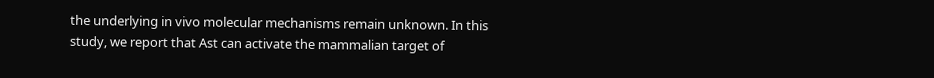the underlying in vivo molecular mechanisms remain unknown. In this study, we report that Ast can activate the mammalian target of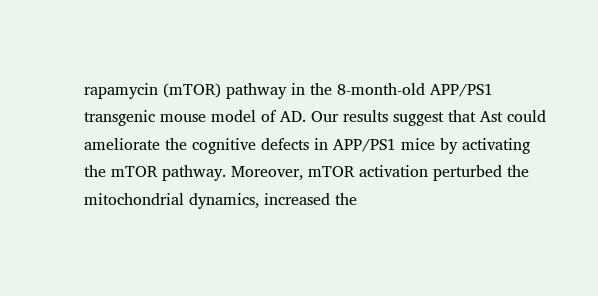rapamycin (mTOR) pathway in the 8-month-old APP/PS1 transgenic mouse model of AD. Our results suggest that Ast could ameliorate the cognitive defects in APP/PS1 mice by activating the mTOR pathway. Moreover, mTOR activation perturbed the mitochondrial dynamics, increased the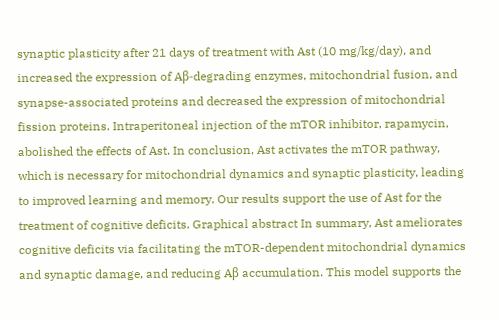synaptic plasticity after 21 days of treatment with Ast (10 mg/kg/day), and increased the expression of Aβ-degrading enzymes, mitochondrial fusion, and synapse-associated proteins and decreased the expression of mitochondrial fission proteins. Intraperitoneal injection of the mTOR inhibitor, rapamycin, abolished the effects of Ast. In conclusion, Ast activates the mTOR pathway, which is necessary for mitochondrial dynamics and synaptic plasticity, leading to improved learning and memory. Our results support the use of Ast for the treatment of cognitive deficits. Graphical abstract In summary, Ast ameliorates cognitive deficits via facilitating the mTOR-dependent mitochondrial dynamics and synaptic damage, and reducing Aβ accumulation. This model supports the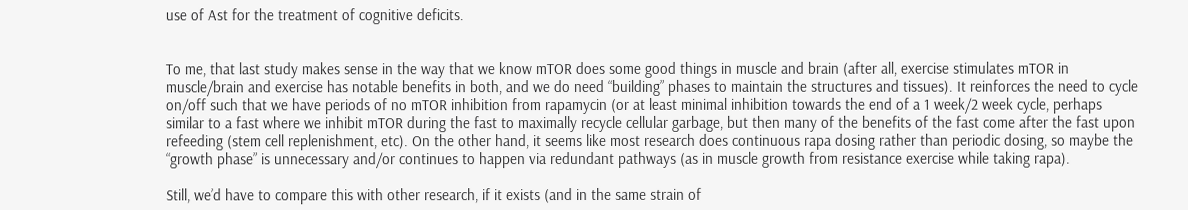use of Ast for the treatment of cognitive deficits.


To me, that last study makes sense in the way that we know mTOR does some good things in muscle and brain (after all, exercise stimulates mTOR in muscle/brain and exercise has notable benefits in both, and we do need “building” phases to maintain the structures and tissues). It reinforces the need to cycle on/off such that we have periods of no mTOR inhibition from rapamycin (or at least minimal inhibition towards the end of a 1 week/2 week cycle, perhaps similar to a fast where we inhibit mTOR during the fast to maximally recycle cellular garbage, but then many of the benefits of the fast come after the fast upon refeeding (stem cell replenishment, etc). On the other hand, it seems like most research does continuous rapa dosing rather than periodic dosing, so maybe the “growth phase” is unnecessary and/or continues to happen via redundant pathways (as in muscle growth from resistance exercise while taking rapa).

Still, we’d have to compare this with other research, if it exists (and in the same strain of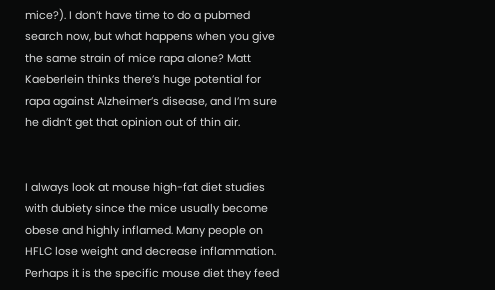mice?). I don’t have time to do a pubmed search now, but what happens when you give the same strain of mice rapa alone? Matt Kaeberlein thinks there’s huge potential for rapa against Alzheimer’s disease, and I’m sure he didn’t get that opinion out of thin air.


I always look at mouse high-fat diet studies with dubiety since the mice usually become obese and highly inflamed. Many people on HFLC lose weight and decrease inflammation. Perhaps it is the specific mouse diet they feed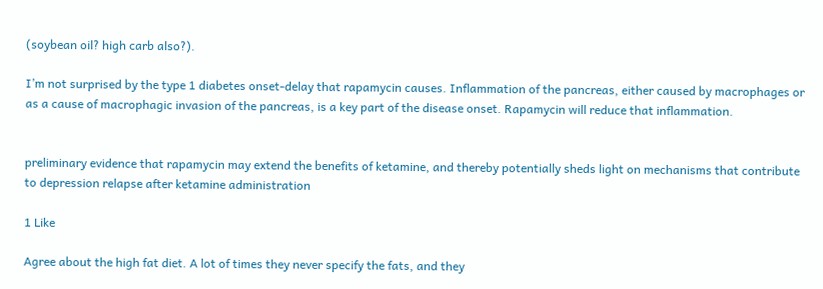(soybean oil? high carb also?).

I’m not surprised by the type 1 diabetes onset-delay that rapamycin causes. Inflammation of the pancreas, either caused by macrophages or as a cause of macrophagic invasion of the pancreas, is a key part of the disease onset. Rapamycin will reduce that inflammation.


preliminary evidence that rapamycin may extend the benefits of ketamine, and thereby potentially sheds light on mechanisms that contribute to depression relapse after ketamine administration

1 Like

Agree about the high fat diet. A lot of times they never specify the fats, and they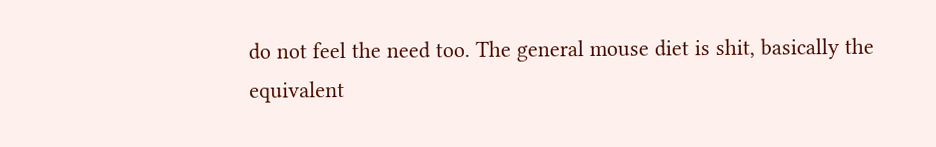do not feel the need too. The general mouse diet is shit, basically the equivalent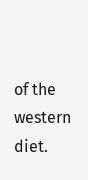of the western diet.